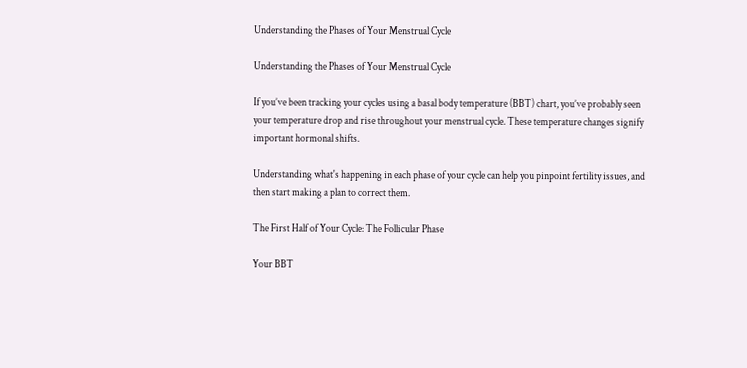Understanding the Phases of Your Menstrual Cycle

Understanding the Phases of Your Menstrual Cycle

If you’ve been tracking your cycles using a basal body temperature (BBT) chart, you’ve probably seen your temperature drop and rise throughout your menstrual cycle. These temperature changes signify important hormonal shifts.

Understanding what's happening in each phase of your cycle can help you pinpoint fertility issues, and then start making a plan to correct them.

The First Half of Your Cycle: The Follicular Phase

Your BBT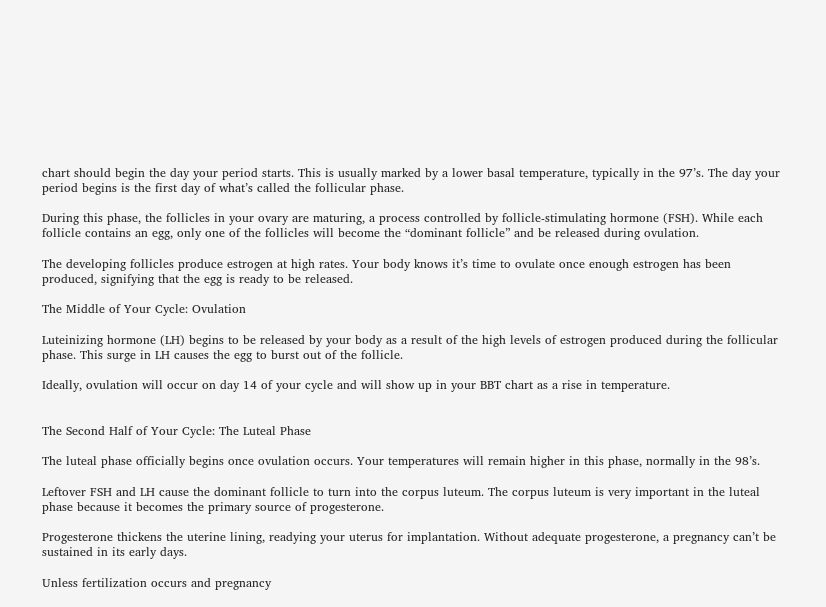chart should begin the day your period starts. This is usually marked by a lower basal temperature, typically in the 97’s. The day your period begins is the first day of what’s called the follicular phase.

During this phase, the follicles in your ovary are maturing, a process controlled by follicle-stimulating hormone (FSH). While each follicle contains an egg, only one of the follicles will become the “dominant follicle” and be released during ovulation.

The developing follicles produce estrogen at high rates. Your body knows it’s time to ovulate once enough estrogen has been produced, signifying that the egg is ready to be released.

The Middle of Your Cycle: Ovulation

Luteinizing hormone (LH) begins to be released by your body as a result of the high levels of estrogen produced during the follicular phase. This surge in LH causes the egg to burst out of the follicle.

Ideally, ovulation will occur on day 14 of your cycle and will show up in your BBT chart as a rise in temperature.


The Second Half of Your Cycle: The Luteal Phase

The luteal phase officially begins once ovulation occurs. Your temperatures will remain higher in this phase, normally in the 98’s.

Leftover FSH and LH cause the dominant follicle to turn into the corpus luteum. The corpus luteum is very important in the luteal phase because it becomes the primary source of progesterone.

Progesterone thickens the uterine lining, readying your uterus for implantation. Without adequate progesterone, a pregnancy can’t be sustained in its early days.

Unless fertilization occurs and pregnancy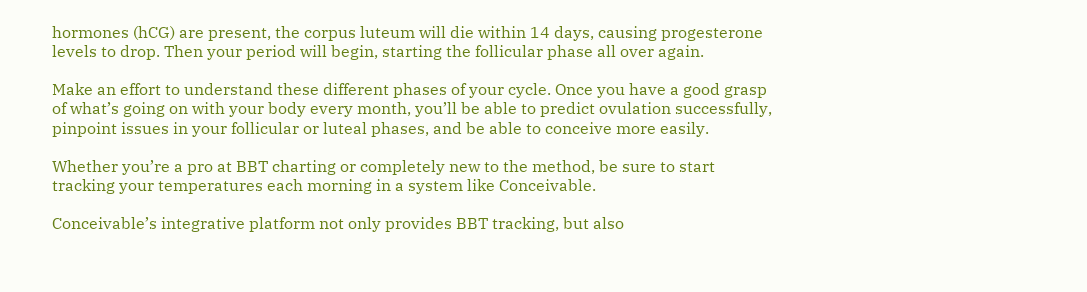hormones (hCG) are present, the corpus luteum will die within 14 days, causing progesterone levels to drop. Then your period will begin, starting the follicular phase all over again.

Make an effort to understand these different phases of your cycle. Once you have a good grasp of what’s going on with your body every month, you’ll be able to predict ovulation successfully, pinpoint issues in your follicular or luteal phases, and be able to conceive more easily.

Whether you’re a pro at BBT charting or completely new to the method, be sure to start tracking your temperatures each morning in a system like Conceivable.

Conceivable’s integrative platform not only provides BBT tracking, but also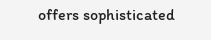offers sophisticated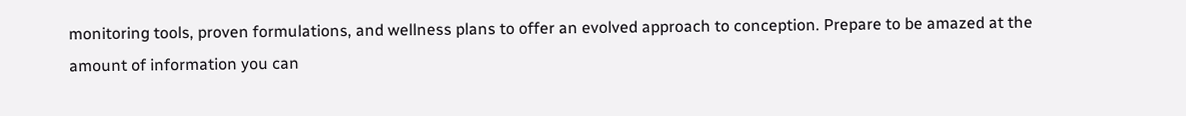monitoring tools, proven formulations, and wellness plans to offer an evolved approach to conception. Prepare to be amazed at the amount of information you can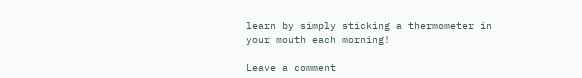learn by simply sticking a thermometer in your mouth each morning!

Leave a comment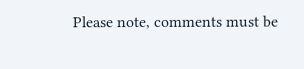Please note, comments must be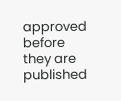approved before they are published